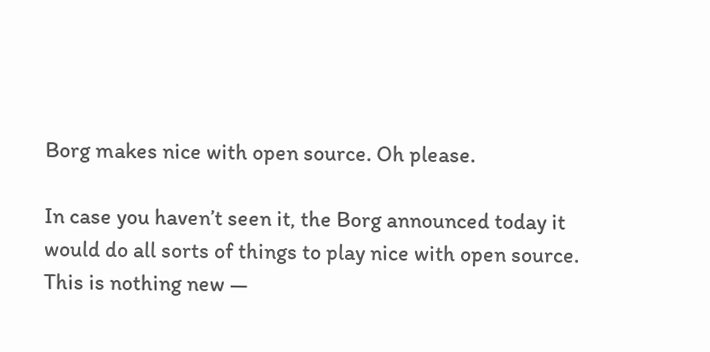Borg makes nice with open source. Oh please.

In case you haven’t seen it, the Borg announced today it would do all sorts of things to play nice with open source. This is nothing new —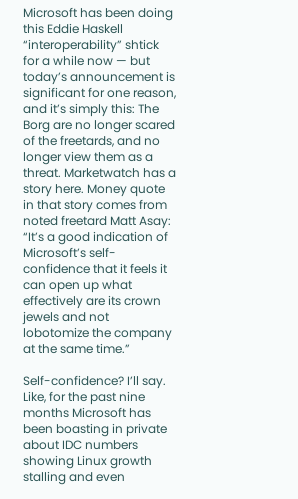Microsoft has been doing this Eddie Haskell “interoperability” shtick for a while now — but today’s announcement is significant for one reason, and it’s simply this: The Borg are no longer scared of the freetards, and no longer view them as a threat. Marketwatch has a story here. Money quote in that story comes from noted freetard Matt Asay: “It’s a good indication of Microsoft’s self-confidence that it feels it can open up what effectively are its crown jewels and not lobotomize the company at the same time.”

Self-confidence? I’ll say. Like, for the past nine months Microsoft has been boasting in private about IDC numbers showing Linux growth stalling and even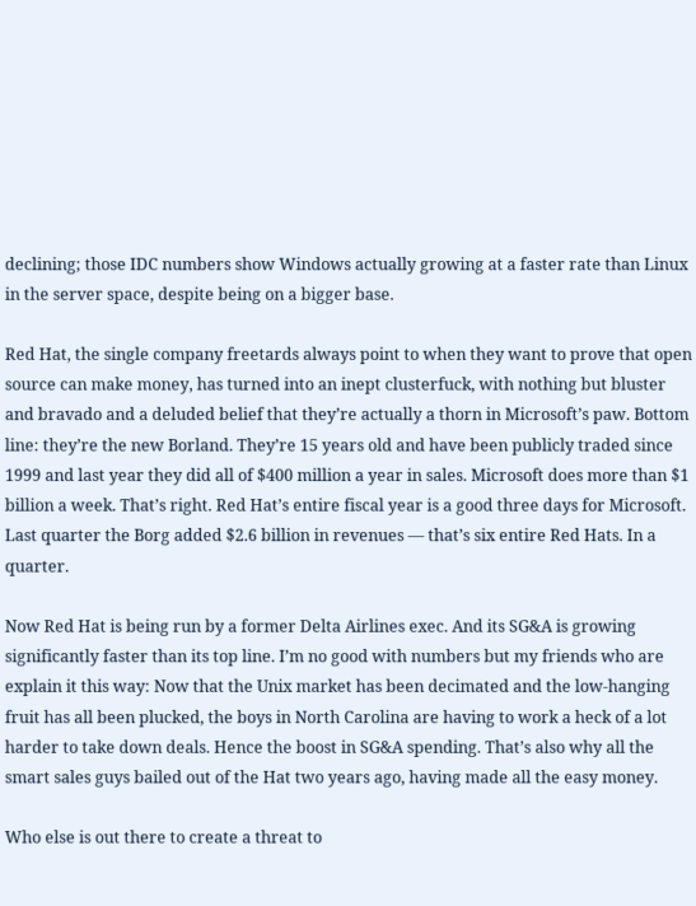declining; those IDC numbers show Windows actually growing at a faster rate than Linux in the server space, despite being on a bigger base.

Red Hat, the single company freetards always point to when they want to prove that open source can make money, has turned into an inept clusterfuck, with nothing but bluster and bravado and a deluded belief that they’re actually a thorn in Microsoft’s paw. Bottom line: they’re the new Borland. They’re 15 years old and have been publicly traded since 1999 and last year they did all of $400 million a year in sales. Microsoft does more than $1 billion a week. That’s right. Red Hat’s entire fiscal year is a good three days for Microsoft. Last quarter the Borg added $2.6 billion in revenues — that’s six entire Red Hats. In a quarter.

Now Red Hat is being run by a former Delta Airlines exec. And its SG&A is growing significantly faster than its top line. I’m no good with numbers but my friends who are explain it this way: Now that the Unix market has been decimated and the low-hanging fruit has all been plucked, the boys in North Carolina are having to work a heck of a lot harder to take down deals. Hence the boost in SG&A spending. That’s also why all the smart sales guys bailed out of the Hat two years ago, having made all the easy money.

Who else is out there to create a threat to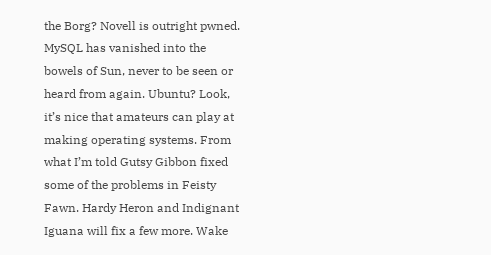the Borg? Novell is outright pwned. MySQL has vanished into the bowels of Sun, never to be seen or heard from again. Ubuntu? Look, it’s nice that amateurs can play at making operating systems. From what I’m told Gutsy Gibbon fixed some of the problems in Feisty Fawn. Hardy Heron and Indignant Iguana will fix a few more. Wake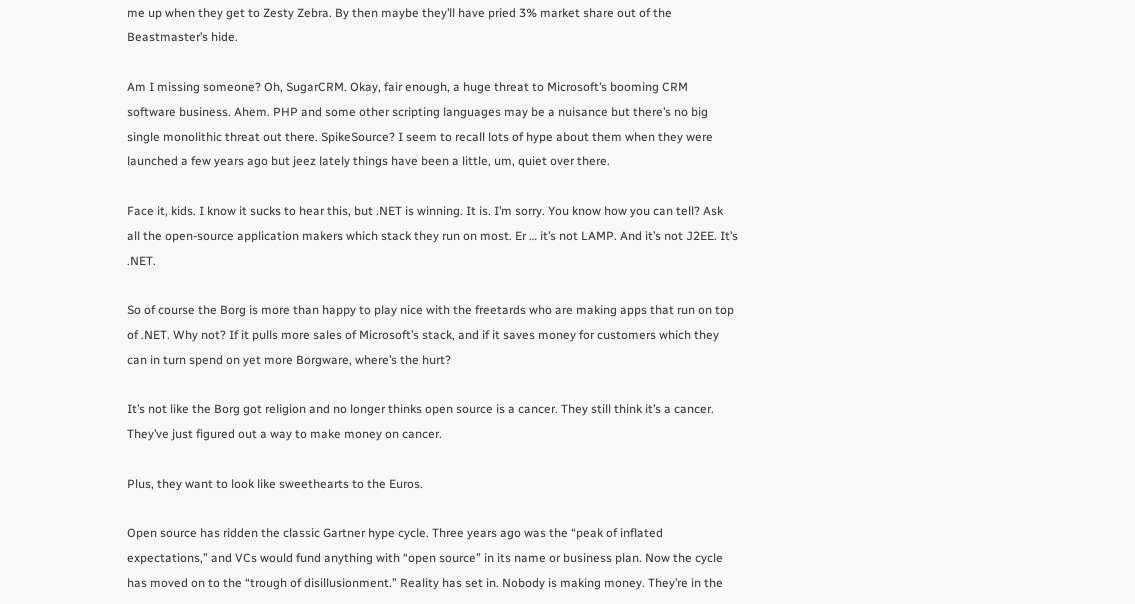me up when they get to Zesty Zebra. By then maybe they’ll have pried 3% market share out of the Beastmaster’s hide.

Am I missing someone? Oh, SugarCRM. Okay, fair enough, a huge threat to Microsoft’s booming CRM software business. Ahem. PHP and some other scripting languages may be a nuisance but there’s no big single monolithic threat out there. SpikeSource? I seem to recall lots of hype about them when they were launched a few years ago but jeez lately things have been a little, um, quiet over there.

Face it, kids. I know it sucks to hear this, but .NET is winning. It is. I’m sorry. You know how you can tell? Ask all the open-source application makers which stack they run on most. Er … it’s not LAMP. And it’s not J2EE. It’s .NET.

So of course the Borg is more than happy to play nice with the freetards who are making apps that run on top of .NET. Why not? If it pulls more sales of Microsoft’s stack, and if it saves money for customers which they can in turn spend on yet more Borgware, where’s the hurt?

It’s not like the Borg got religion and no longer thinks open source is a cancer. They still think it’s a cancer. They’ve just figured out a way to make money on cancer.

Plus, they want to look like sweethearts to the Euros.

Open source has ridden the classic Gartner hype cycle. Three years ago was the “peak of inflated expectations,” and VCs would fund anything with “open source” in its name or business plan. Now the cycle has moved on to the “trough of disillusionment.” Reality has set in. Nobody is making money. They’re in the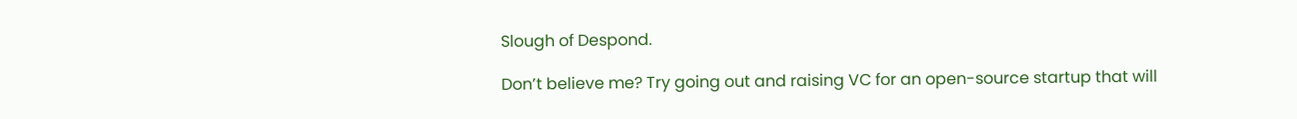Slough of Despond.

Don’t believe me? Try going out and raising VC for an open-source startup that will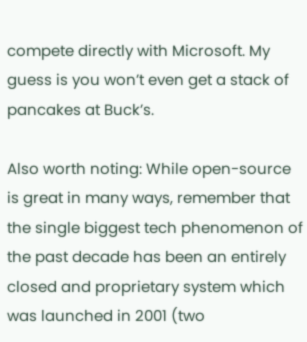compete directly with Microsoft. My guess is you won’t even get a stack of pancakes at Buck’s.

Also worth noting: While open-source is great in many ways, remember that the single biggest tech phenomenon of the past decade has been an entirely closed and proprietary system which was launched in 2001 (two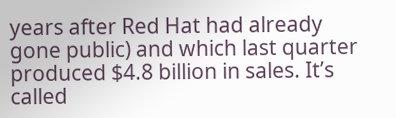years after Red Hat had already gone public) and which last quarter produced $4.8 billion in sales. It’s called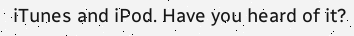iTunes and iPod. Have you heard of it?